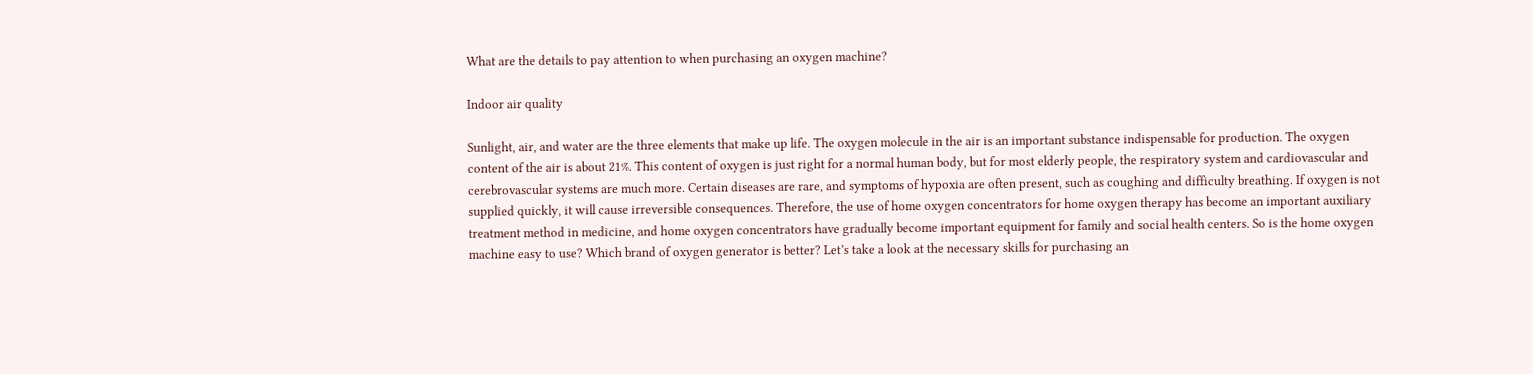What are the details to pay attention to when purchasing an oxygen machine?

Indoor air quality

Sunlight, air, and water are the three elements that make up life. The oxygen molecule in the air is an important substance indispensable for production. The oxygen content of the air is about 21%. This content of oxygen is just right for a normal human body, but for most elderly people, the respiratory system and cardiovascular and cerebrovascular systems are much more. Certain diseases are rare, and symptoms of hypoxia are often present, such as coughing and difficulty breathing. If oxygen is not supplied quickly, it will cause irreversible consequences. Therefore, the use of home oxygen concentrators for home oxygen therapy has become an important auxiliary treatment method in medicine, and home oxygen concentrators have gradually become important equipment for family and social health centers. So is the home oxygen machine easy to use? Which brand of oxygen generator is better? Let’s take a look at the necessary skills for purchasing an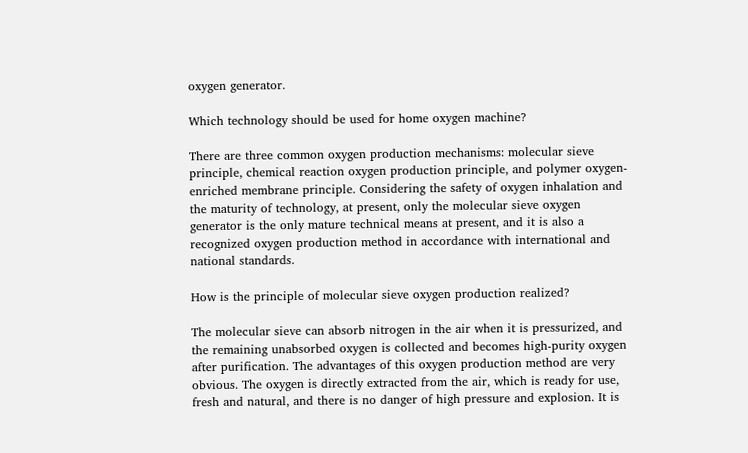oxygen generator.

Which technology should be used for home oxygen machine?

There are three common oxygen production mechanisms: molecular sieve principle, chemical reaction oxygen production principle, and polymer oxygen-enriched membrane principle. Considering the safety of oxygen inhalation and the maturity of technology, at present, only the molecular sieve oxygen generator is the only mature technical means at present, and it is also a recognized oxygen production method in accordance with international and national standards.

How is the principle of molecular sieve oxygen production realized?

The molecular sieve can absorb nitrogen in the air when it is pressurized, and the remaining unabsorbed oxygen is collected and becomes high-purity oxygen after purification. The advantages of this oxygen production method are very obvious. The oxygen is directly extracted from the air, which is ready for use, fresh and natural, and there is no danger of high pressure and explosion. It is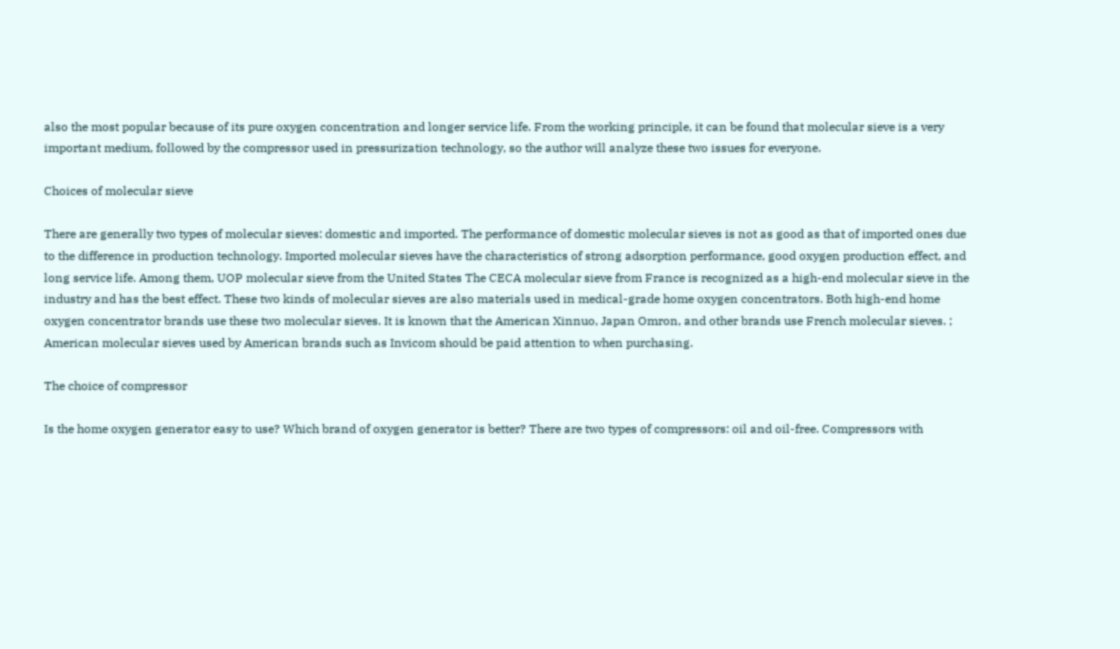also the most popular because of its pure oxygen concentration and longer service life. From the working principle, it can be found that molecular sieve is a very important medium, followed by the compressor used in pressurization technology, so the author will analyze these two issues for everyone.

Choices of molecular sieve

There are generally two types of molecular sieves: domestic and imported. The performance of domestic molecular sieves is not as good as that of imported ones due to the difference in production technology. Imported molecular sieves have the characteristics of strong adsorption performance, good oxygen production effect, and long service life. Among them, UOP molecular sieve from the United States The CECA molecular sieve from France is recognized as a high-end molecular sieve in the industry and has the best effect. These two kinds of molecular sieves are also materials used in medical-grade home oxygen concentrators. Both high-end home oxygen concentrator brands use these two molecular sieves. It is known that the American Xinnuo, Japan Omron, and other brands use French molecular sieves. ; American molecular sieves used by American brands such as Invicom should be paid attention to when purchasing.

The choice of compressor

Is the home oxygen generator easy to use? Which brand of oxygen generator is better? There are two types of compressors: oil and oil-free. Compressors with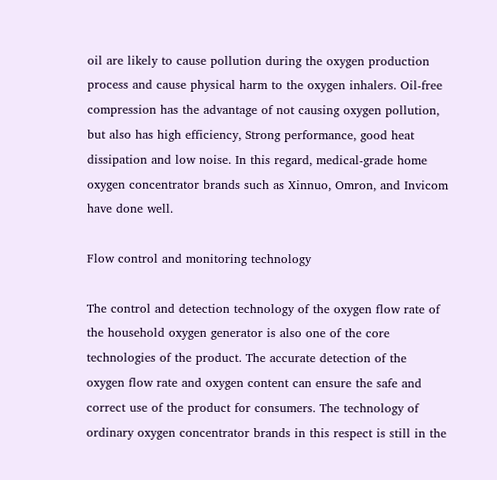oil are likely to cause pollution during the oxygen production process and cause physical harm to the oxygen inhalers. Oil-free compression has the advantage of not causing oxygen pollution, but also has high efficiency, Strong performance, good heat dissipation and low noise. In this regard, medical-grade home oxygen concentrator brands such as Xinnuo, Omron, and Invicom have done well.

Flow control and monitoring technology

The control and detection technology of the oxygen flow rate of the household oxygen generator is also one of the core technologies of the product. The accurate detection of the oxygen flow rate and oxygen content can ensure the safe and correct use of the product for consumers. The technology of ordinary oxygen concentrator brands in this respect is still in the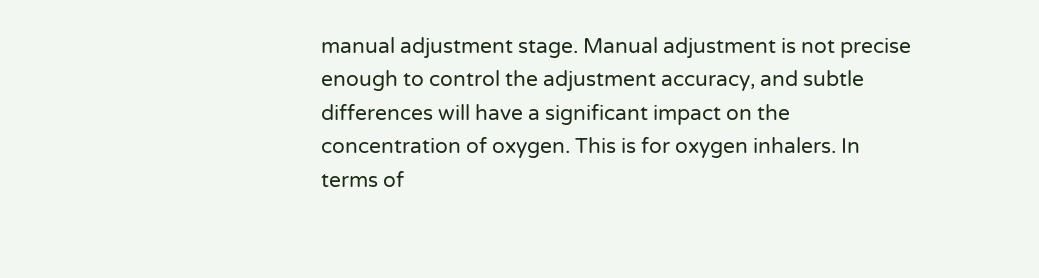manual adjustment stage. Manual adjustment is not precise enough to control the adjustment accuracy, and subtle differences will have a significant impact on the concentration of oxygen. This is for oxygen inhalers. In terms of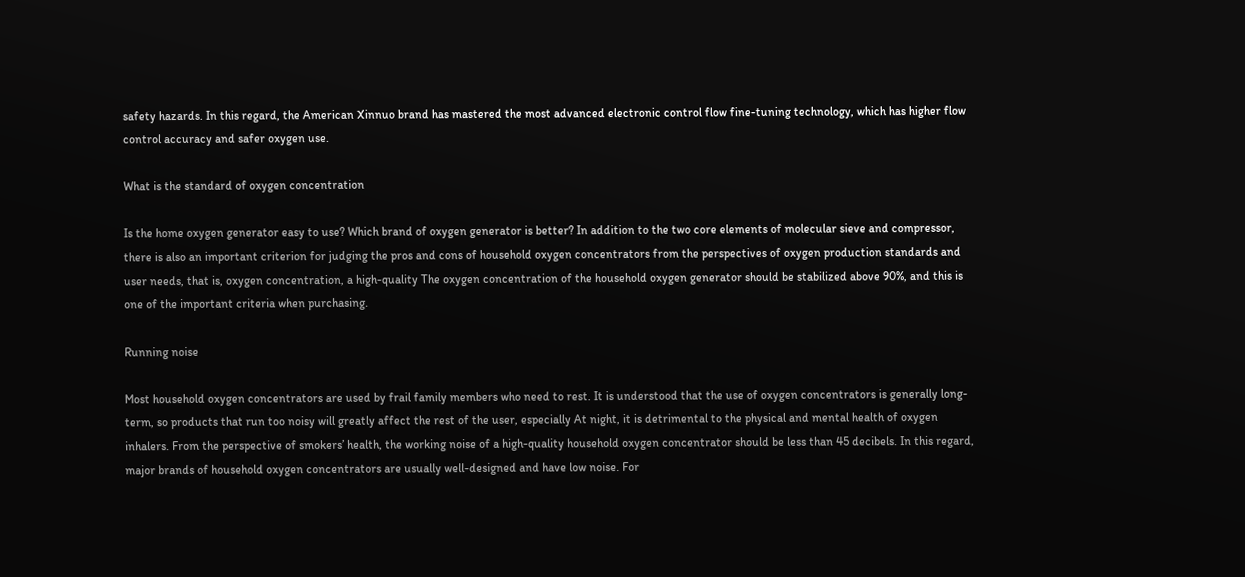safety hazards. In this regard, the American Xinnuo brand has mastered the most advanced electronic control flow fine-tuning technology, which has higher flow control accuracy and safer oxygen use.

What is the standard of oxygen concentration

Is the home oxygen generator easy to use? Which brand of oxygen generator is better? In addition to the two core elements of molecular sieve and compressor, there is also an important criterion for judging the pros and cons of household oxygen concentrators from the perspectives of oxygen production standards and user needs, that is, oxygen concentration, a high-quality The oxygen concentration of the household oxygen generator should be stabilized above 90%, and this is one of the important criteria when purchasing.

Running noise

Most household oxygen concentrators are used by frail family members who need to rest. It is understood that the use of oxygen concentrators is generally long-term, so products that run too noisy will greatly affect the rest of the user, especially At night, it is detrimental to the physical and mental health of oxygen inhalers. From the perspective of smokers’ health, the working noise of a high-quality household oxygen concentrator should be less than 45 decibels. In this regard, major brands of household oxygen concentrators are usually well-designed and have low noise. For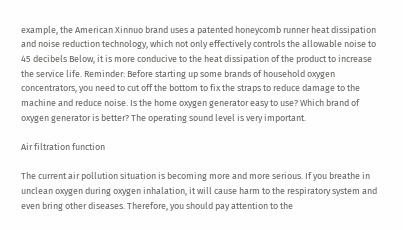example, the American Xinnuo brand uses a patented honeycomb runner heat dissipation and noise reduction technology, which not only effectively controls the allowable noise to 45 decibels Below, it is more conducive to the heat dissipation of the product to increase the service life. Reminder: Before starting up some brands of household oxygen concentrators, you need to cut off the bottom to fix the straps to reduce damage to the machine and reduce noise. Is the home oxygen generator easy to use? Which brand of oxygen generator is better? The operating sound level is very important.

Air filtration function

The current air pollution situation is becoming more and more serious. If you breathe in unclean oxygen during oxygen inhalation, it will cause harm to the respiratory system and even bring other diseases. Therefore, you should pay attention to the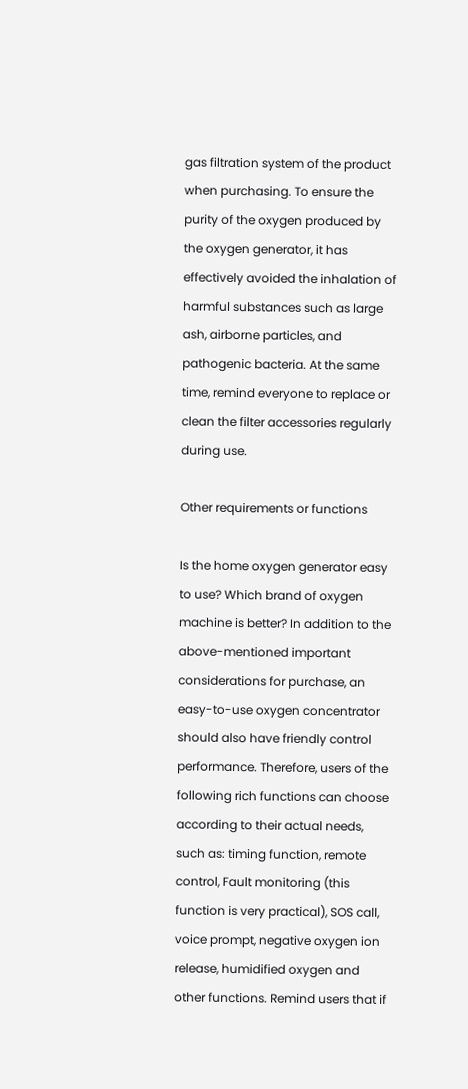gas filtration system of the product when purchasing. To ensure the purity of the oxygen produced by the oxygen generator, it has effectively avoided the inhalation of harmful substances such as large ash, airborne particles, and pathogenic bacteria. At the same time, remind everyone to replace or clean the filter accessories regularly during use.

Other requirements or functions

Is the home oxygen generator easy to use? Which brand of oxygen machine is better? In addition to the above-mentioned important considerations for purchase, an easy-to-use oxygen concentrator should also have friendly control performance. Therefore, users of the following rich functions can choose according to their actual needs, such as: timing function, remote control, Fault monitoring (this function is very practical), SOS call, voice prompt, negative oxygen ion release, humidified oxygen and other functions. Remind users that if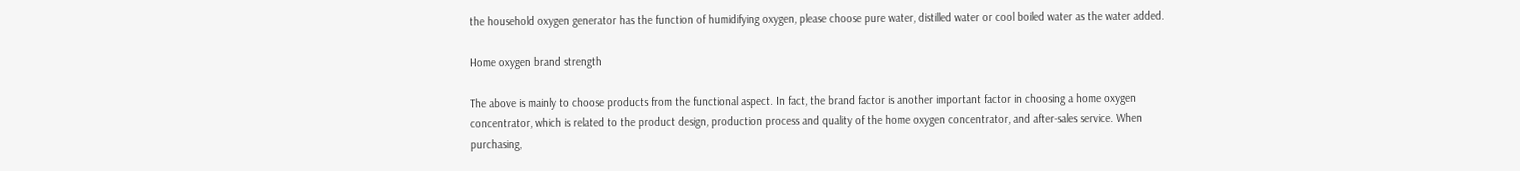the household oxygen generator has the function of humidifying oxygen, please choose pure water, distilled water or cool boiled water as the water added.

Home oxygen brand strength

The above is mainly to choose products from the functional aspect. In fact, the brand factor is another important factor in choosing a home oxygen concentrator, which is related to the product design, production process and quality of the home oxygen concentrator, and after-sales service. When purchasing,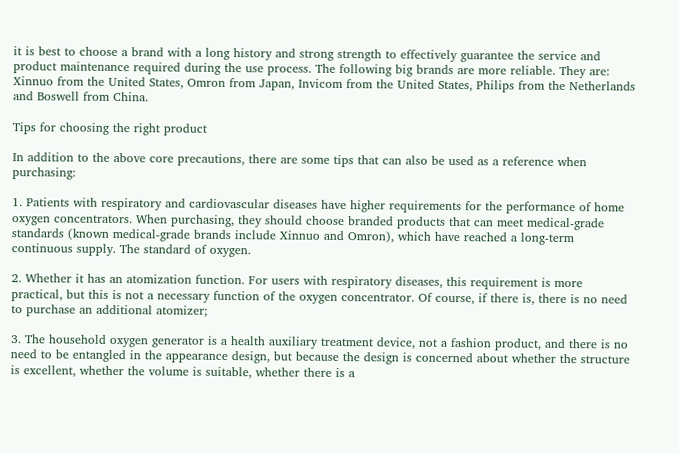it is best to choose a brand with a long history and strong strength to effectively guarantee the service and product maintenance required during the use process. The following big brands are more reliable. They are: Xinnuo from the United States, Omron from Japan, Invicom from the United States, Philips from the Netherlands and Boswell from China.

Tips for choosing the right product

In addition to the above core precautions, there are some tips that can also be used as a reference when purchasing:

1. Patients with respiratory and cardiovascular diseases have higher requirements for the performance of home oxygen concentrators. When purchasing, they should choose branded products that can meet medical-grade standards (known medical-grade brands include Xinnuo and Omron), which have reached a long-term continuous supply. The standard of oxygen.

2. Whether it has an atomization function. For users with respiratory diseases, this requirement is more practical, but this is not a necessary function of the oxygen concentrator. Of course, if there is, there is no need to purchase an additional atomizer;

3. The household oxygen generator is a health auxiliary treatment device, not a fashion product, and there is no need to be entangled in the appearance design, but because the design is concerned about whether the structure is excellent, whether the volume is suitable, whether there is a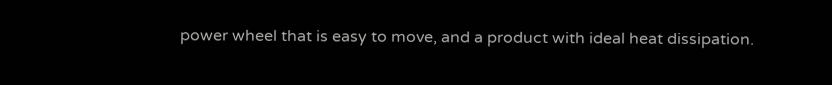power wheel that is easy to move, and a product with ideal heat dissipation.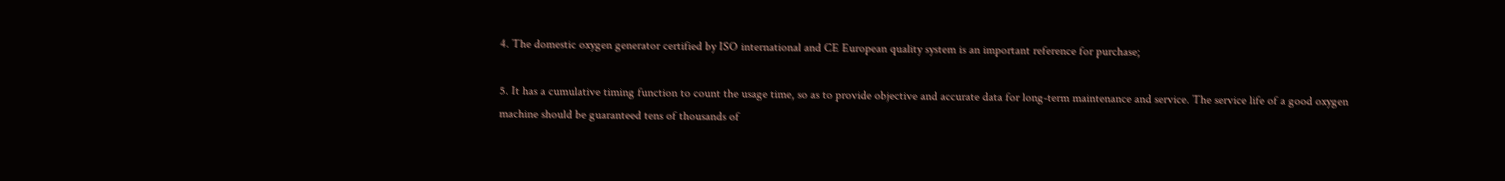4. The domestic oxygen generator certified by ISO international and CE European quality system is an important reference for purchase;

5. It has a cumulative timing function to count the usage time, so as to provide objective and accurate data for long-term maintenance and service. The service life of a good oxygen machine should be guaranteed tens of thousands of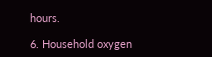hours.

6. Household oxygen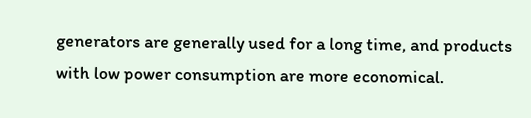generators are generally used for a long time, and products with low power consumption are more economical.